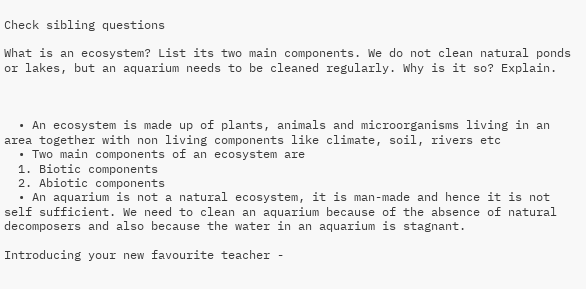Check sibling questions

What is an ecosystem? List its two main components. We do not clean natural ponds or lakes, but an aquarium needs to be cleaned regularly. Why is it so? Explain.



  • An ecosystem is made up of plants, animals and microorganisms living in an area together with non living components like climate, soil, rivers etc
  • Two main components of an ecosystem are
  1. Biotic components
  2. Abiotic components
  • An aquarium is not a natural ecosystem, it is man-made and hence it is not self sufficient. We need to clean an aquarium because of the absence of natural decomposers and also because the water in an aquarium is stagnant.

Introducing your new favourite teacher -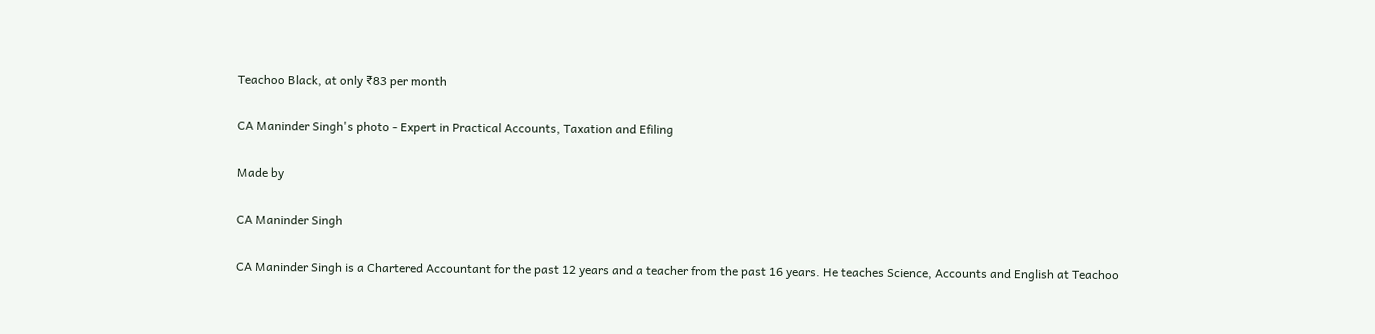Teachoo Black, at only ₹83 per month

CA Maninder Singh's photo - Expert in Practical Accounts, Taxation and Efiling

Made by

CA Maninder Singh

CA Maninder Singh is a Chartered Accountant for the past 12 years and a teacher from the past 16 years. He teaches Science, Accounts and English at Teachoo